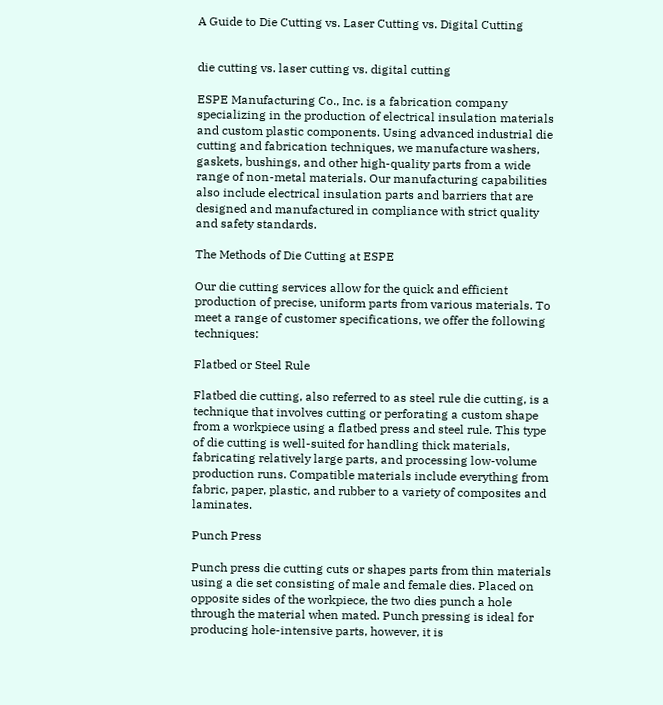A Guide to Die Cutting vs. Laser Cutting vs. Digital Cutting


die cutting vs. laser cutting vs. digital cutting

ESPE Manufacturing Co., Inc. is a fabrication company specializing in the production of electrical insulation materials and custom plastic components. Using advanced industrial die cutting and fabrication techniques, we manufacture washers, gaskets, bushings, and other high-quality parts from a wide range of non-metal materials. Our manufacturing capabilities also include electrical insulation parts and barriers that are designed and manufactured in compliance with strict quality and safety standards.

The Methods of Die Cutting at ESPE

Our die cutting services allow for the quick and efficient production of precise, uniform parts from various materials. To meet a range of customer specifications, we offer the following techniques:

Flatbed or Steel Rule

Flatbed die cutting, also referred to as steel rule die cutting, is a technique that involves cutting or perforating a custom shape from a workpiece using a flatbed press and steel rule. This type of die cutting is well-suited for handling thick materials, fabricating relatively large parts, and processing low-volume production runs. Compatible materials include everything from fabric, paper, plastic, and rubber to a variety of composites and laminates.

Punch Press

Punch press die cutting cuts or shapes parts from thin materials using a die set consisting of male and female dies. Placed on opposite sides of the workpiece, the two dies punch a hole through the material when mated. Punch pressing is ideal for producing hole-intensive parts, however, it is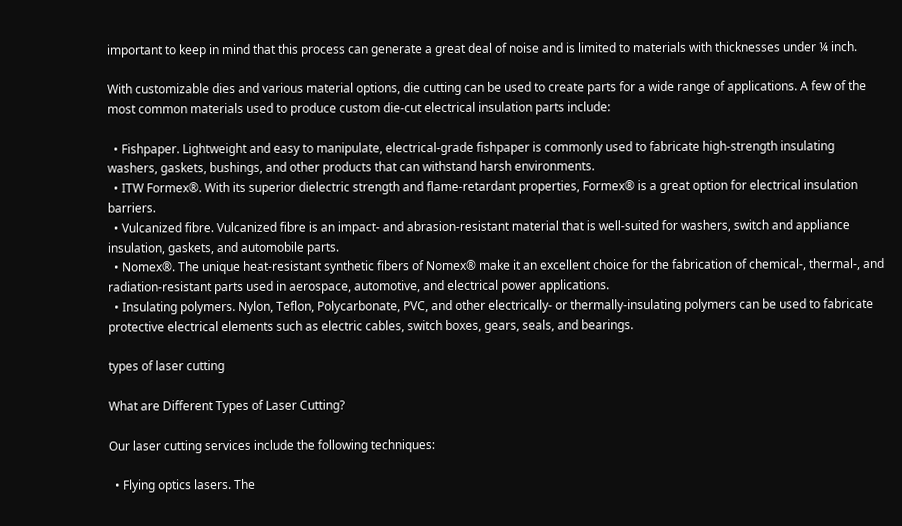important to keep in mind that this process can generate a great deal of noise and is limited to materials with thicknesses under ¼ inch.

With customizable dies and various material options, die cutting can be used to create parts for a wide range of applications. A few of the most common materials used to produce custom die-cut electrical insulation parts include:

  • Fishpaper. Lightweight and easy to manipulate, electrical-grade fishpaper is commonly used to fabricate high-strength insulating washers, gaskets, bushings, and other products that can withstand harsh environments.
  • ITW Formex®. With its superior dielectric strength and flame-retardant properties, Formex® is a great option for electrical insulation barriers.
  • Vulcanized fibre. Vulcanized fibre is an impact- and abrasion-resistant material that is well-suited for washers, switch and appliance insulation, gaskets, and automobile parts.
  • Nomex®. The unique heat-resistant synthetic fibers of Nomex® make it an excellent choice for the fabrication of chemical-, thermal-, and radiation-resistant parts used in aerospace, automotive, and electrical power applications.
  • Insulating polymers. Nylon, Teflon, Polycarbonate, PVC, and other electrically- or thermally-insulating polymers can be used to fabricate protective electrical elements such as electric cables, switch boxes, gears, seals, and bearings.

types of laser cutting

What are Different Types of Laser Cutting?

Our laser cutting services include the following techniques:

  • Flying optics lasers. The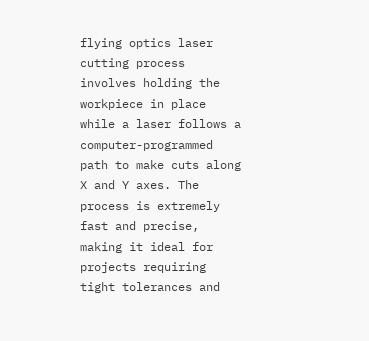flying optics laser cutting process involves holding the workpiece in place while a laser follows a computer-programmed path to make cuts along X and Y axes. The process is extremely fast and precise, making it ideal for projects requiring tight tolerances and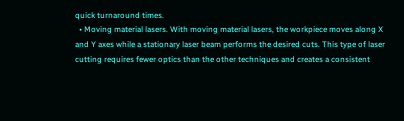quick turnaround times.
  • Moving material lasers. With moving material lasers, the workpiece moves along X and Y axes while a stationary laser beam performs the desired cuts. This type of laser cutting requires fewer optics than the other techniques and creates a consistent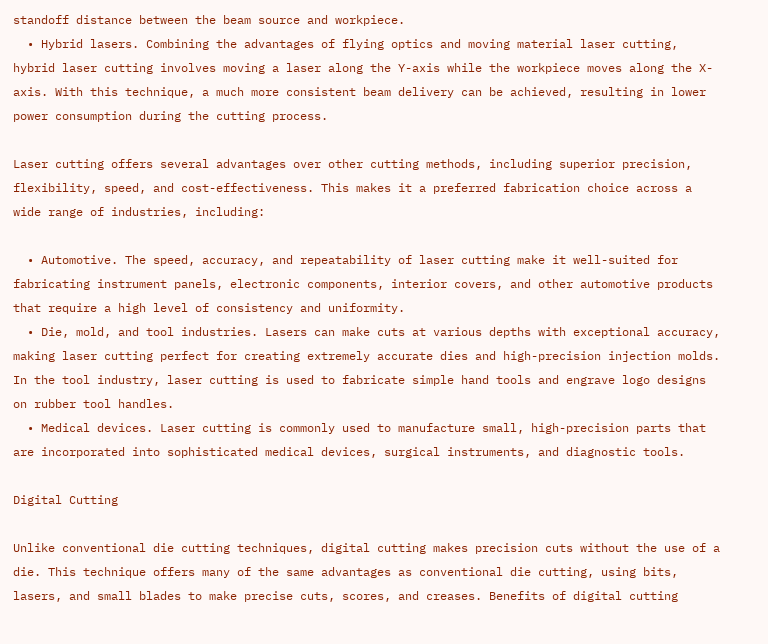standoff distance between the beam source and workpiece.
  • Hybrid lasers. Combining the advantages of flying optics and moving material laser cutting, hybrid laser cutting involves moving a laser along the Y-axis while the workpiece moves along the X-axis. With this technique, a much more consistent beam delivery can be achieved, resulting in lower power consumption during the cutting process.

Laser cutting offers several advantages over other cutting methods, including superior precision, flexibility, speed, and cost-effectiveness. This makes it a preferred fabrication choice across a wide range of industries, including:

  • Automotive. The speed, accuracy, and repeatability of laser cutting make it well-suited for fabricating instrument panels, electronic components, interior covers, and other automotive products that require a high level of consistency and uniformity.
  • Die, mold, and tool industries. Lasers can make cuts at various depths with exceptional accuracy, making laser cutting perfect for creating extremely accurate dies and high-precision injection molds. In the tool industry, laser cutting is used to fabricate simple hand tools and engrave logo designs on rubber tool handles.
  • Medical devices. Laser cutting is commonly used to manufacture small, high-precision parts that are incorporated into sophisticated medical devices, surgical instruments, and diagnostic tools.

Digital Cutting

Unlike conventional die cutting techniques, digital cutting makes precision cuts without the use of a die. This technique offers many of the same advantages as conventional die cutting, using bits, lasers, and small blades to make precise cuts, scores, and creases. Benefits of digital cutting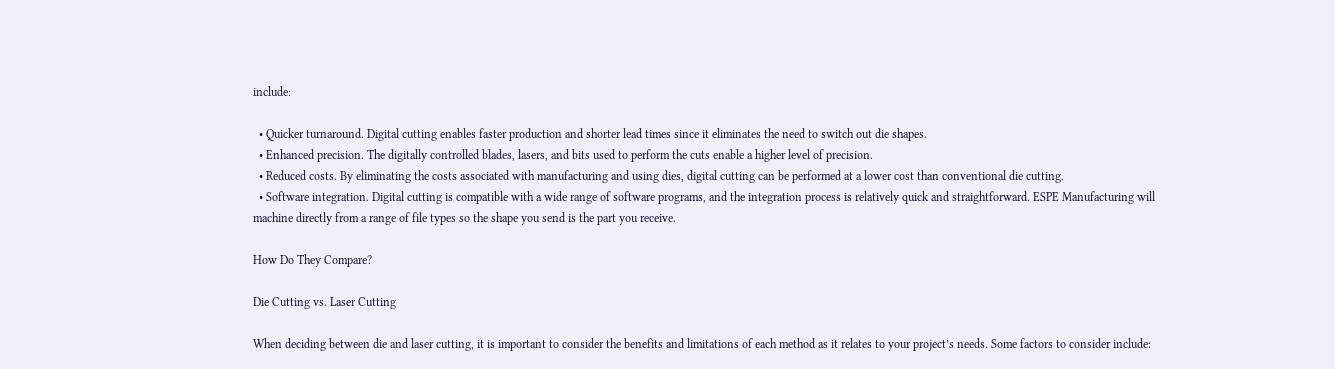include:

  • Quicker turnaround. Digital cutting enables faster production and shorter lead times since it eliminates the need to switch out die shapes.
  • Enhanced precision. The digitally controlled blades, lasers, and bits used to perform the cuts enable a higher level of precision.
  • Reduced costs. By eliminating the costs associated with manufacturing and using dies, digital cutting can be performed at a lower cost than conventional die cutting.
  • Software integration. Digital cutting is compatible with a wide range of software programs, and the integration process is relatively quick and straightforward. ESPE Manufacturing will machine directly from a range of file types so the shape you send is the part you receive.

How Do They Compare?

Die Cutting vs. Laser Cutting

When deciding between die and laser cutting, it is important to consider the benefits and limitations of each method as it relates to your project’s needs. Some factors to consider include: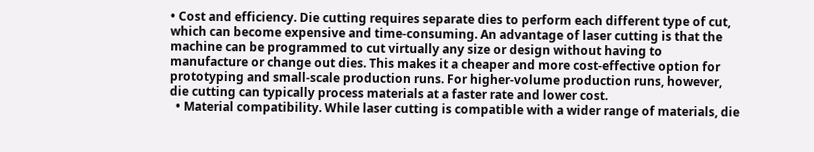• Cost and efficiency. Die cutting requires separate dies to perform each different type of cut, which can become expensive and time-consuming. An advantage of laser cutting is that the machine can be programmed to cut virtually any size or design without having to manufacture or change out dies. This makes it a cheaper and more cost-effective option for prototyping and small-scale production runs. For higher-volume production runs, however, die cutting can typically process materials at a faster rate and lower cost.
  • Material compatibility. While laser cutting is compatible with a wider range of materials, die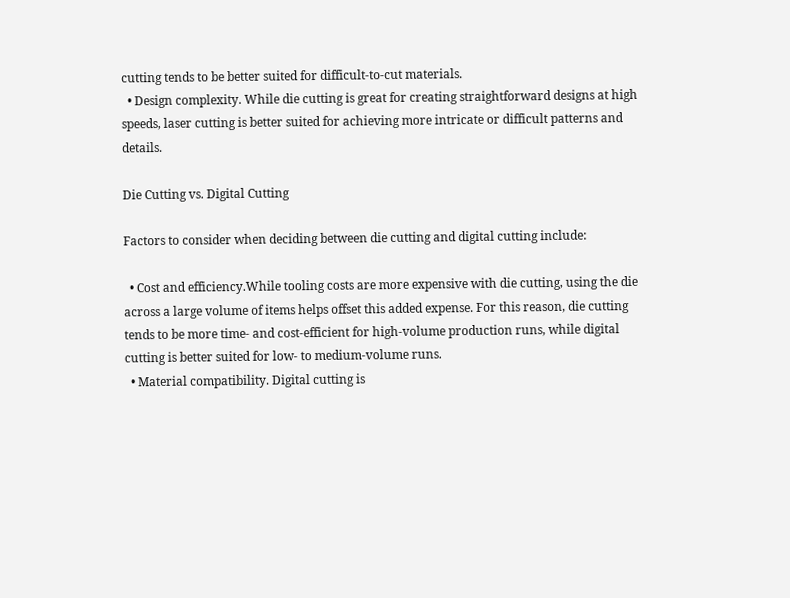cutting tends to be better suited for difficult-to-cut materials.
  • Design complexity. While die cutting is great for creating straightforward designs at high speeds, laser cutting is better suited for achieving more intricate or difficult patterns and details.

Die Cutting vs. Digital Cutting

Factors to consider when deciding between die cutting and digital cutting include:

  • Cost and efficiency.While tooling costs are more expensive with die cutting, using the die across a large volume of items helps offset this added expense. For this reason, die cutting tends to be more time- and cost-efficient for high-volume production runs, while digital cutting is better suited for low- to medium-volume runs.
  • Material compatibility. Digital cutting is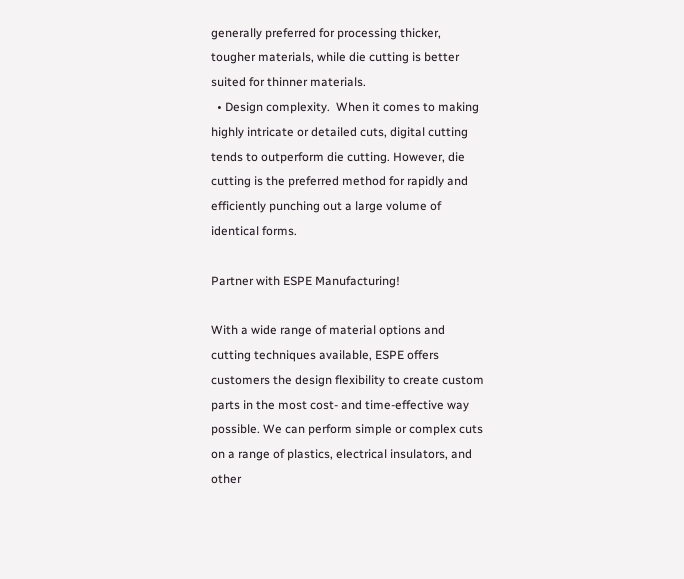generally preferred for processing thicker, tougher materials, while die cutting is better suited for thinner materials.
  • Design complexity.  When it comes to making highly intricate or detailed cuts, digital cutting tends to outperform die cutting. However, die cutting is the preferred method for rapidly and efficiently punching out a large volume of identical forms.

Partner with ESPE Manufacturing!

With a wide range of material options and cutting techniques available, ESPE offers customers the design flexibility to create custom parts in the most cost- and time-effective way possible. We can perform simple or complex cuts on a range of plastics, electrical insulators, and other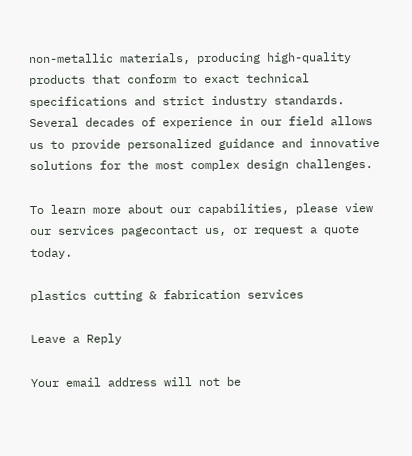non-metallic materials, producing high-quality products that conform to exact technical specifications and strict industry standards. Several decades of experience in our field allows us to provide personalized guidance and innovative solutions for the most complex design challenges.

To learn more about our capabilities, please view our services pagecontact us, or request a quote today.

plastics cutting & fabrication services

Leave a Reply

Your email address will not be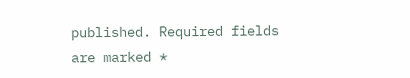published. Required fields are marked *